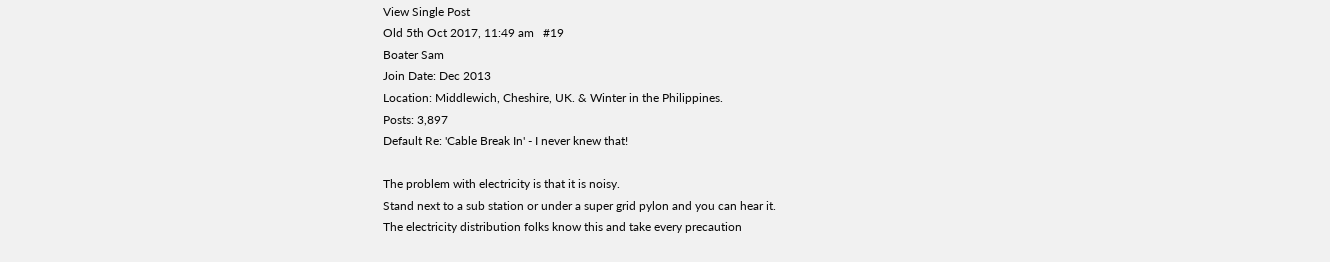View Single Post
Old 5th Oct 2017, 11:49 am   #19
Boater Sam
Join Date: Dec 2013
Location: Middlewich, Cheshire, UK. & Winter in the Philippines.
Posts: 3,897
Default Re: 'Cable Break In' - I never knew that!

The problem with electricity is that it is noisy.
Stand next to a sub station or under a super grid pylon and you can hear it.
The electricity distribution folks know this and take every precaution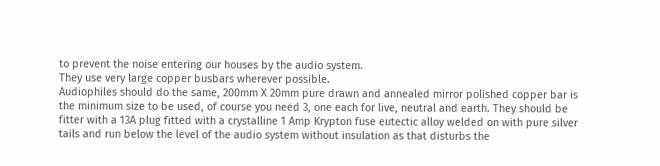to prevent the noise entering our houses by the audio system.
They use very large copper busbars wherever possible.
Audiophiles should do the same, 200mm X 20mm pure drawn and annealed mirror polished copper bar is the minimum size to be used, of course you need 3, one each for live, neutral and earth. They should be fitter with a 13A plug fitted with a crystalline 1 Amp Krypton fuse eutectic alloy welded on with pure silver tails and run below the level of the audio system without insulation as that disturbs the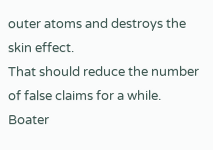outer atoms and destroys the skin effect.
That should reduce the number of false claims for a while.
Boater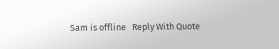Sam is offline   Reply With Quote